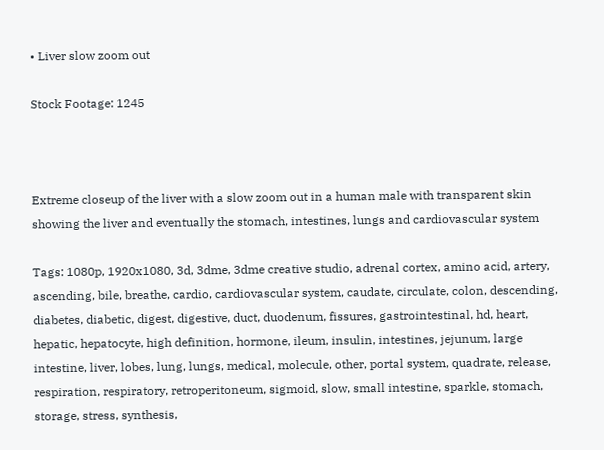• Liver slow zoom out

Stock Footage: 1245



Extreme closeup of the liver with a slow zoom out in a human male with transparent skin showing the liver and eventually the stomach, intestines, lungs and cardiovascular system

Tags: 1080p, 1920x1080, 3d, 3dme, 3dme creative studio, adrenal cortex, amino acid, artery, ascending, bile, breathe, cardio, cardiovascular system, caudate, circulate, colon, descending, diabetes, diabetic, digest, digestive, duct, duodenum, fissures, gastrointestinal, hd, heart, hepatic, hepatocyte, high definition, hormone, ileum, insulin, intestines, jejunum, large intestine, liver, lobes, lung, lungs, medical, molecule, other, portal system, quadrate, release, respiration, respiratory, retroperitoneum, sigmoid, slow, small intestine, sparkle, stomach, storage, stress, synthesis,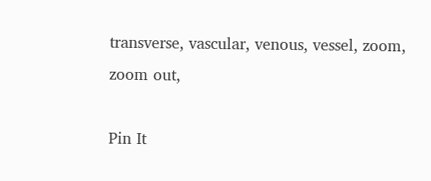transverse, vascular, venous, vessel, zoom, zoom out,

Pin It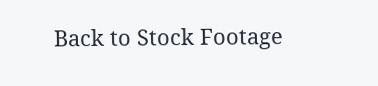Back to Stock Footage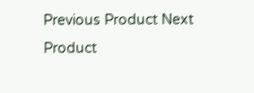Previous Product Next Product